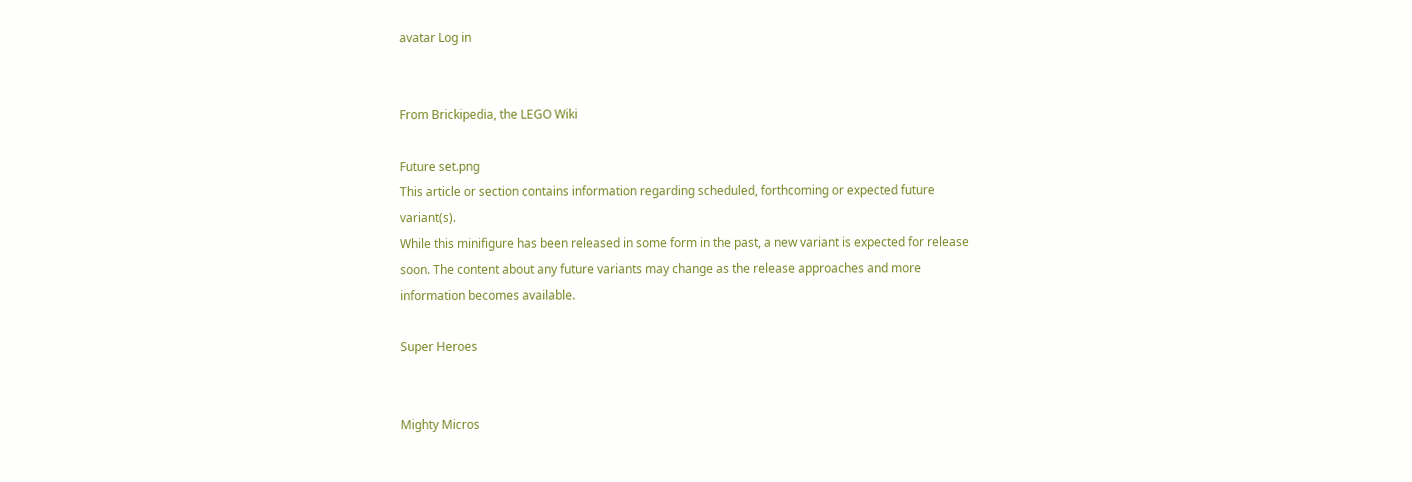avatar Log in


From Brickipedia, the LEGO Wiki

Future set.png
This article or section contains information regarding scheduled, forthcoming or expected future variant(s).
While this minifigure has been released in some form in the past, a new variant is expected for release soon. The content about any future variants may change as the release approaches and more information becomes available.

Super Heroes


Mighty Micros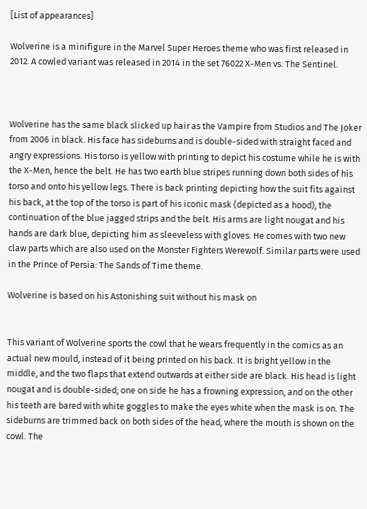[List of appearances]

Wolverine is a minifigure in the Marvel Super Heroes theme who was first released in 2012. A cowled variant was released in 2014 in the set 76022 X-Men vs. The Sentinel.



Wolverine has the same black slicked up hair as the Vampire from Studios and The Joker from 2006 in black. His face has sideburns and is double-sided with straight faced and angry expressions. His torso is yellow with printing to depict his costume while he is with the X-Men, hence the belt. He has two earth blue stripes running down both sides of his torso and onto his yellow legs. There is back printing depicting how the suit fits against his back, at the top of the torso is part of his iconic mask (depicted as a hood), the continuation of the blue jagged strips and the belt. His arms are light nougat and his hands are dark blue, depicting him as sleeveless with gloves. He comes with two new claw parts which are also used on the Monster Fighters Werewolf. Similar parts were used in the Prince of Persia: The Sands of Time theme.

Wolverine is based on his Astonishing suit without his mask on


This variant of Wolverine sports the cowl that he wears frequently in the comics as an actual new mould, instead of it being printed on his back. It is bright yellow in the middle, and the two flaps that extend outwards at either side are black. His head is light nougat and is double-sided; one on side he has a frowning expression, and on the other his teeth are bared with white goggles to make the eyes white when the mask is on. The sideburns are trimmed back on both sides of the head, where the mouth is shown on the cowl. The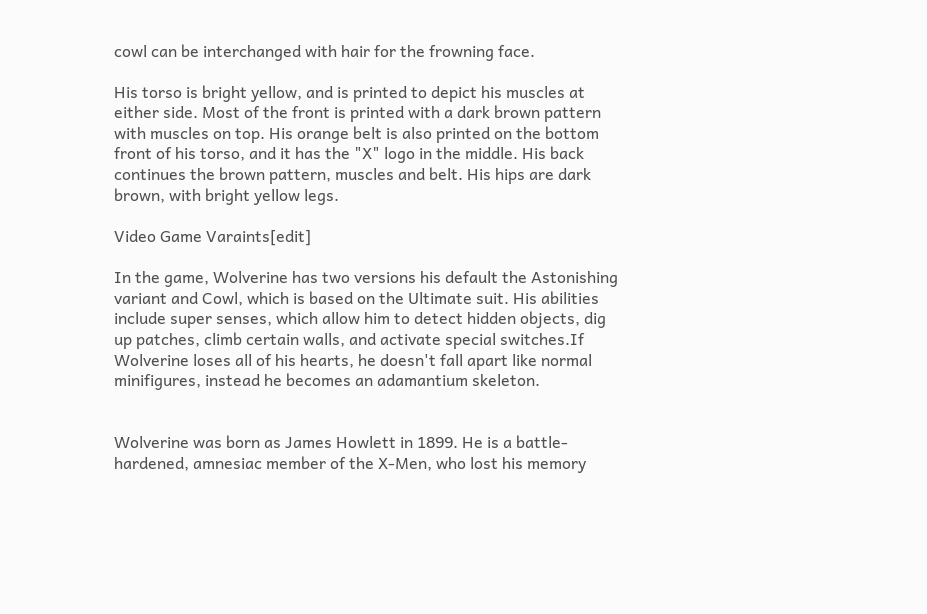cowl can be interchanged with hair for the frowning face.

His torso is bright yellow, and is printed to depict his muscles at either side. Most of the front is printed with a dark brown pattern with muscles on top. His orange belt is also printed on the bottom front of his torso, and it has the "X" logo in the middle. His back continues the brown pattern, muscles and belt. His hips are dark brown, with bright yellow legs.

Video Game Varaints[edit]

In the game, Wolverine has two versions his default the Astonishing variant and Cowl, which is based on the Ultimate suit. His abilities include super senses, which allow him to detect hidden objects, dig up patches, climb certain walls, and activate special switches.If Wolverine loses all of his hearts, he doesn't fall apart like normal minifigures, instead he becomes an adamantium skeleton.


Wolverine was born as James Howlett in 1899. He is a battle-hardened, amnesiac member of the X-Men, who lost his memory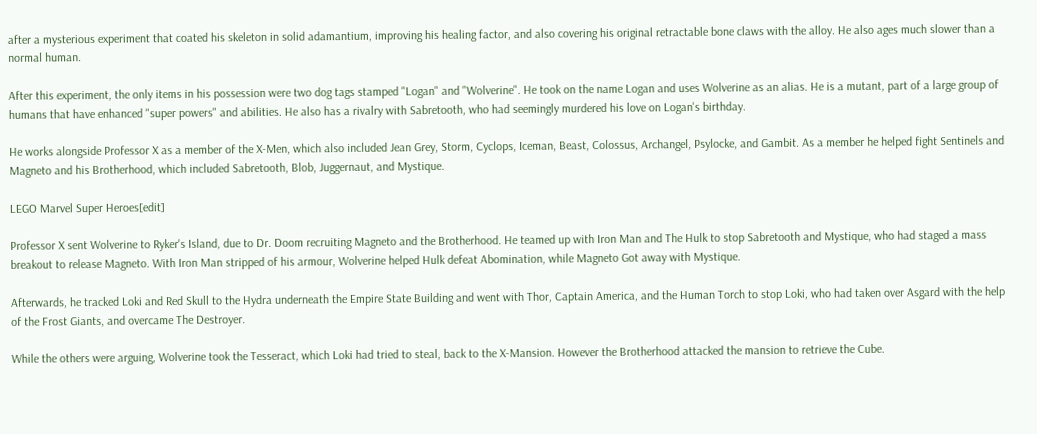after a mysterious experiment that coated his skeleton in solid adamantium, improving his healing factor, and also covering his original retractable bone claws with the alloy. He also ages much slower than a normal human.

After this experiment, the only items in his possession were two dog tags stamped "Logan" and "Wolverine". He took on the name Logan and uses Wolverine as an alias. He is a mutant, part of a large group of humans that have enhanced "super powers" and abilities. He also has a rivalry with Sabretooth, who had seemingly murdered his love on Logan's birthday.

He works alongside Professor X as a member of the X-Men, which also included Jean Grey, Storm, Cyclops, Iceman, Beast, Colossus, Archangel, Psylocke, and Gambit. As a member he helped fight Sentinels and Magneto and his Brotherhood, which included Sabretooth, Blob, Juggernaut, and Mystique.

LEGO Marvel Super Heroes[edit]

Professor X sent Wolverine to Ryker's Island, due to Dr. Doom recruiting Magneto and the Brotherhood. He teamed up with Iron Man and The Hulk to stop Sabretooth and Mystique, who had staged a mass breakout to release Magneto. With Iron Man stripped of his armour, Wolverine helped Hulk defeat Abomination, while Magneto Got away with Mystique.

Afterwards, he tracked Loki and Red Skull to the Hydra underneath the Empire State Building and went with Thor, Captain America, and the Human Torch to stop Loki, who had taken over Asgard with the help of the Frost Giants, and overcame The Destroyer.

While the others were arguing, Wolverine took the Tesseract, which Loki had tried to steal, back to the X-Mansion. However the Brotherhood attacked the mansion to retrieve the Cube.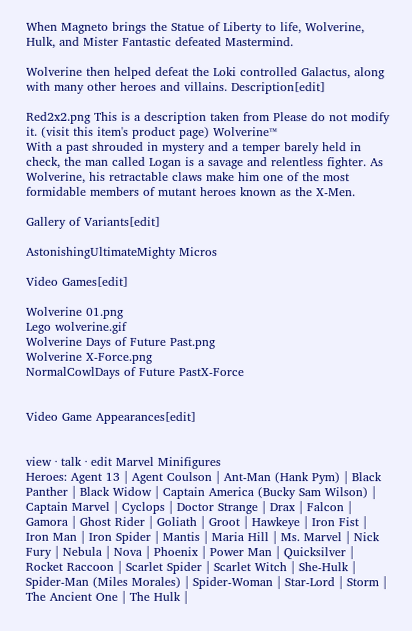When Magneto brings the Statue of Liberty to life, Wolverine, Hulk, and Mister Fantastic defeated Mastermind.

Wolverine then helped defeat the Loki controlled Galactus, along with many other heroes and villains. Description[edit]

Red2x2.png This is a description taken from Please do not modify it. (visit this item's product page) Wolverine™
With a past shrouded in mystery and a temper barely held in check, the man called Logan is a savage and relentless fighter. As Wolverine, his retractable claws make him one of the most formidable members of mutant heroes known as the X-Men.

Gallery of Variants[edit]

AstonishingUltimateMighty Micros

Video Games[edit]

Wolverine 01.png
Lego wolverine.gif
Wolverine Days of Future Past.png
Wolverine X-Force.png
NormalCowlDays of Future PastX-Force


Video Game Appearances[edit]


view · talk · edit Marvel Minifigures
Heroes: Agent 13 | Agent Coulson | Ant-Man (Hank Pym) | Black Panther | Black Widow | Captain America (Bucky Sam Wilson) | Captain Marvel | Cyclops | Doctor Strange | Drax | Falcon | Gamora | Ghost Rider | Goliath | Groot | Hawkeye | Iron Fist | Iron Man | Iron Spider | Mantis | Maria Hill | Ms. Marvel | Nick Fury | Nebula | Nova | Phoenix | Power Man | Quicksilver | Rocket Raccoon | Scarlet Spider | Scarlet Witch | She-Hulk | Spider-Man (Miles Morales) | Spider-Woman | Star-Lord | Storm | The Ancient One | The Hulk |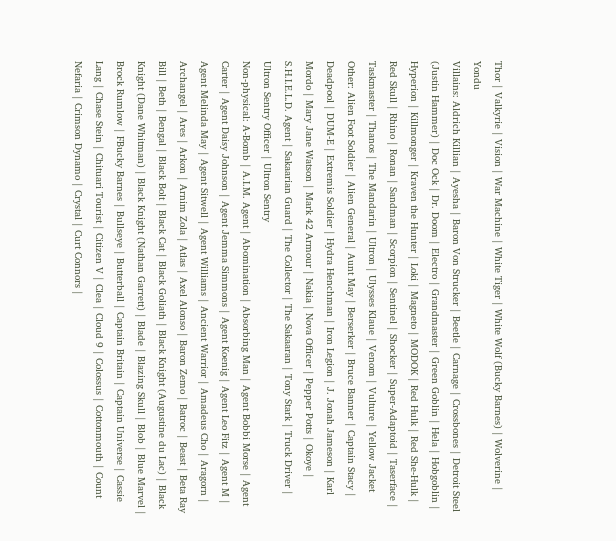Thor | Valkyrie | Vision | War Machine | White Tiger | White Wolf (Bucky Barnes) | Wolverine | Yondu
Villains: Aldrich Killian | Ayesha | Baron Von Strucker | Beetle | Carnage | Crossbones | Detroit Steel (Justin Hammer) | Doc Ock | Dr. Doom | Electro | Grandmaster | Green Goblin | Hela | Hobgoblin | Hyperion | Killmonger | Kraven the Hunter | Loki | Magneto | MODOK | Red Hulk | Red She-Hulk | Red Skull | Rhino | Ronan | Sandman | Scorpion | Sentinel | Shocker | Super-Adaptoid | Taserface | Taskmaster | Thanos | The Mandarin | Ultron | Ulysses Klaue | Venom | Vulture | Yellow Jacket
Other: Alien Foot Soldier | Alien General | Aunt May | Berserker | Bruce Banner | Captain Stacy | Deadpool | DUM-E | Extremis Soldier | Hydra Henchman | Iron Legion | J. Jonah Jameson | Karl Mordo | Mary Jane Watson | Mark 42 Armour | Nakia | Nova Officer | Pepper Potts | Okoye | S.H.I.E.L.D. Agent | Sakaarian Guard | The Collector | The Sakaaran | Tony Stark | Truck Driver | Ultron Sentry Officer | Ultron Sentry
Non-physical: A-Bomb | A.I.M. Agent | Abomination | Absorbing Man | Agent Bobbi Morse | Agent Carter | Agent Daisy Johnson | Agent Jemma Simmons | Agent Koenig | Agent Leo Fitz | Agent M | Agent Melinda May | Agent Sitwell | Agent Williams | Ancient Warrior | Amadeus Cho | Aragorn | Archangel | Ares | Arkon | Arnim Zola | Atlas | Axel Alonso | Baron Zemo | Batroc | Beast | Beta Ray Bill | Beth | Bengal | Black Bolt | Black Cat | Black Goliath | Black Knight (Augustine du Lac) | Black Knight (Dane Whitman) | Black Knight (Nathan Garrett) | Blade | Blazing Skull | Blob | Blue Marvel | Brock Rumlow | FBucky Barnes | Bullseye | Butterball | Captain Britain | Captain Universe | Cassie Lang | Chase Stein | Chituari Tourist | Citizen V | Clea | Cloud 9 | Colossus | Cottonmouth | Count Nefaria | Crimson Dynamo | Crystal | Curt Connors |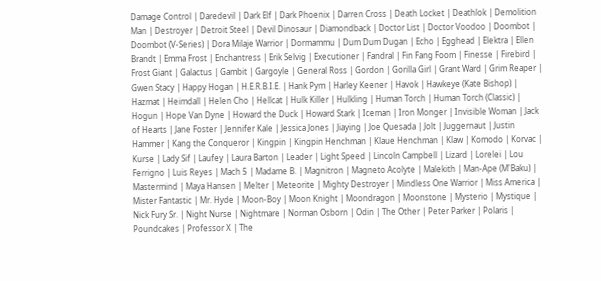Damage Control | Daredevil | Dark Elf | Dark Phoenix | Darren Cross | Death Locket | Deathlok | Demolition Man | Destroyer | Detroit Steel | Devil Dinosaur | Diamondback | Doctor List | Doctor Voodoo | Doombot | Doombot (V-Series) | Dora Milaje Warrior | Dormammu | Dum Dum Dugan | Echo | Egghead | Elektra | Ellen Brandt | Emma Frost | Enchantress | Erik Selvig | Executioner | Fandral | Fin Fang Foom | Finesse | Firebird | Frost Giant | Galactus | Gambit | Gargoyle | General Ross | Gordon | Gorilla Girl | Grant Ward | Grim Reaper | Gwen Stacy | Happy Hogan | H.E.R.B.I.E. | Hank Pym | Harley Keener | Havok | Hawkeye (Kate Bishop) | Hazmat | Heimdall | Helen Cho | Hellcat | Hulk Killer | Hulkling | Human Torch | Human Torch (Classic) | Hogun | Hope Van Dyne | Howard the Duck | Howard Stark | Iceman | Iron Monger | Invisible Woman | Jack of Hearts | Jane Foster | Jennifer Kale | Jessica Jones | Jiaying | Joe Quesada | Jolt | Juggernaut | Justin Hammer | Kang the Conqueror | Kingpin | Kingpin Henchman | Klaue Henchman | Klaw | Komodo | Korvac | Kurse | Lady Sif | Laufey | Laura Barton | Leader | Light Speed | Lincoln Campbell | Lizard | Lorelei | Lou Ferrigno | Luis Reyes | Mach 5 | Madame B. | Magnitron | Magneto Acolyte | Malekith | Man-Ape (M'Baku) | Mastermind | Maya Hansen | Melter | Meteorite | Mighty Destroyer | Mindless One Warrior | Miss America | Mister Fantastic | Mr. Hyde | Moon-Boy | Moon Knight | Moondragon | Moonstone | Mysterio | Mystique | Nick Fury Sr. | Night Nurse | Nightmare | Norman Osborn | Odin | The Other | Peter Parker | Polaris | Poundcakes | Professor X | The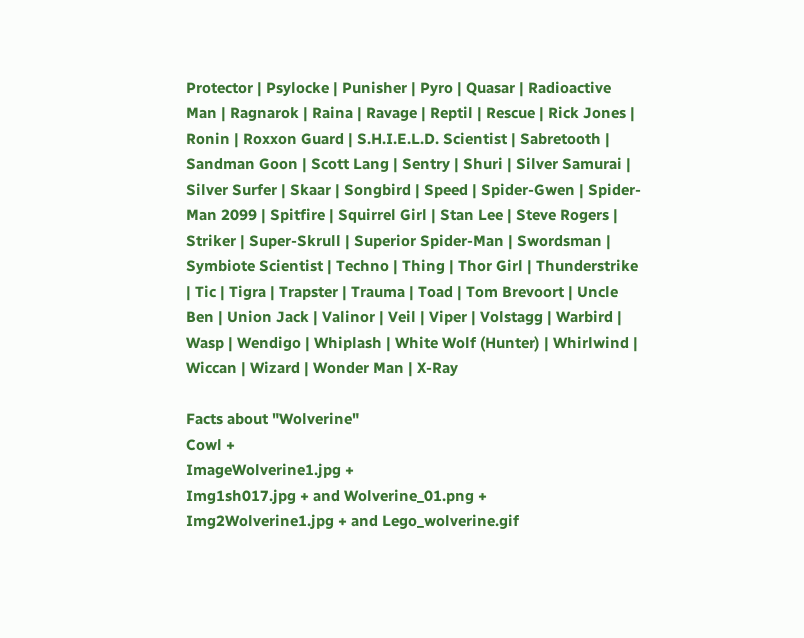Protector | Psylocke | Punisher | Pyro | Quasar | Radioactive Man | Ragnarok | Raina | Ravage | Reptil | Rescue | Rick Jones | Ronin | Roxxon Guard | S.H.I.E.L.D. Scientist | Sabretooth | Sandman Goon | Scott Lang | Sentry | Shuri | Silver Samurai | Silver Surfer | Skaar | Songbird | Speed | Spider-Gwen | Spider-Man 2099 | Spitfire | Squirrel Girl | Stan Lee | Steve Rogers | Striker | Super-Skrull | Superior Spider-Man | Swordsman | Symbiote Scientist | Techno | Thing | Thor Girl | Thunderstrike | Tic | Tigra | Trapster | Trauma | Toad | Tom Brevoort | Uncle Ben | Union Jack | Valinor | Veil | Viper | Volstagg | Warbird | Wasp | Wendigo | Whiplash | White Wolf (Hunter) | Whirlwind | Wiccan | Wizard | Wonder Man | X-Ray

Facts about "Wolverine"
Cowl +
ImageWolverine1.jpg +
Img1sh017.jpg + and Wolverine_01.png +
Img2Wolverine1.jpg + and Lego_wolverine.gif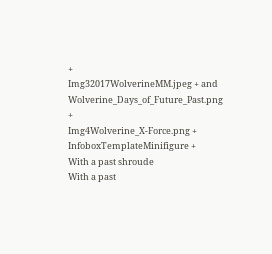+
Img32017WolverineMM.jpeg + and Wolverine_Days_of_Future_Past.png +
Img4Wolverine_X-Force.png +
InfoboxTemplateMinifigure +
With a past shroude
With a past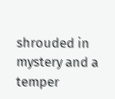shrouded in mystery and a temper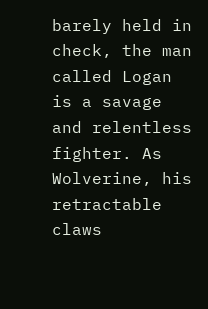barely held in check, the man called Logan is a savage and relentless fighter. As Wolverine, his retractable claws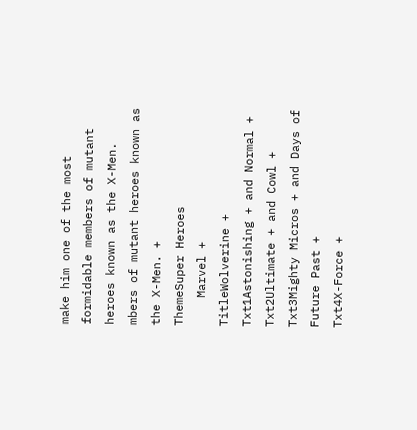make him one of the most formidable members of mutant heroes known as the X-Men.
mbers of mutant heroes known as the X-Men. +
ThemeSuper Heroes
    Marvel +
TitleWolverine +
Txt1Astonishing + and Normal +
Txt2Ultimate + and Cowl +
Txt3Mighty Micros + and Days of Future Past +
Txt4X-Force +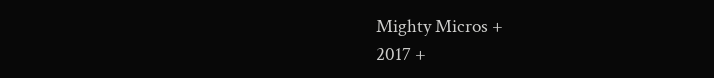Mighty Micros +
2017 +